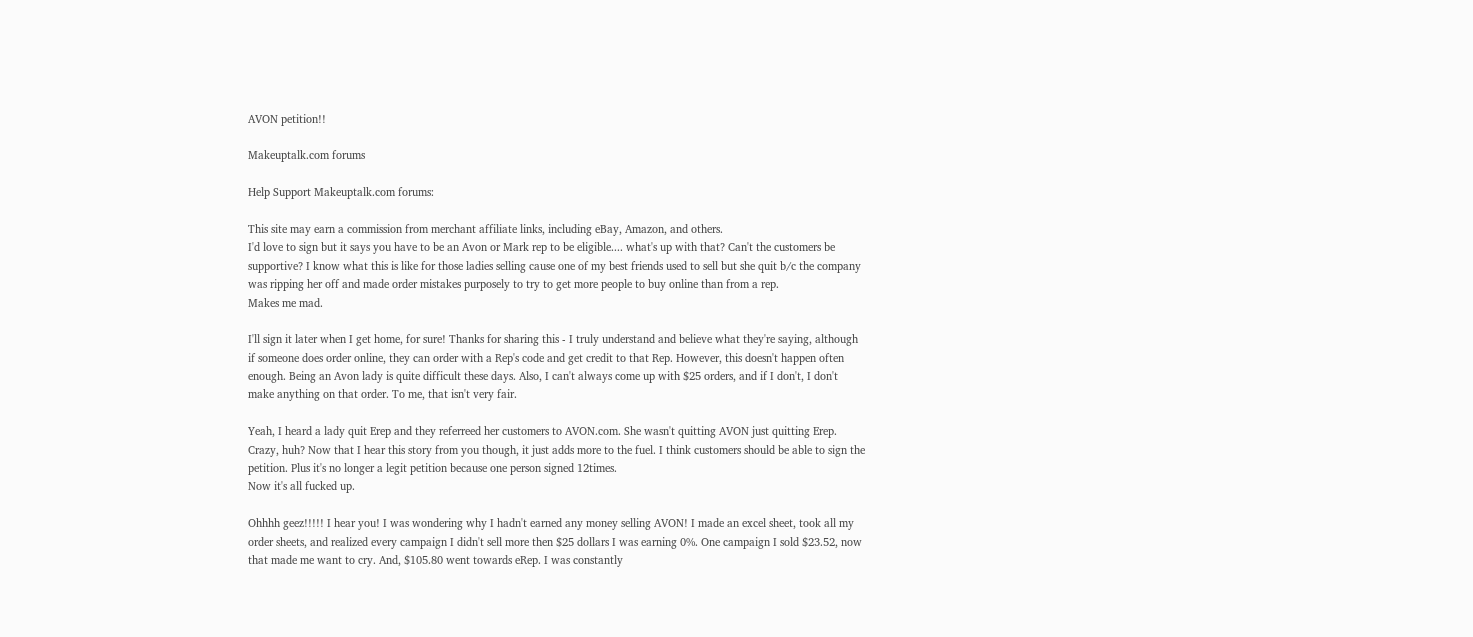AVON petition!!

Makeuptalk.com forums

Help Support Makeuptalk.com forums:

This site may earn a commission from merchant affiliate links, including eBay, Amazon, and others.
I'd love to sign but it says you have to be an Avon or Mark rep to be eligible.... what's up with that? Can't the customers be supportive? I know what this is like for those ladies selling cause one of my best friends used to sell but she quit b/c the company was ripping her off and made order mistakes purposely to try to get more people to buy online than from a rep.
Makes me mad.

I'll sign it later when I get home, for sure! Thanks for sharing this - I truly understand and believe what they're saying, although if someone does order online, they can order with a Rep's code and get credit to that Rep. However, this doesn't happen often enough. Being an Avon lady is quite difficult these days. Also, I can't always come up with $25 orders, and if I don't, I don't make anything on that order. To me, that isn't very fair.

Yeah, I heard a lady quit Erep and they referreed her customers to AVON.com. She wasn't quitting AVON just quitting Erep. Crazy, huh? Now that I hear this story from you though, it just adds more to the fuel. I think customers should be able to sign the petition. Plus it's no longer a legit petition because one person signed 12times.
Now it's all fucked up.

Ohhhh geez!!!!! I hear you! I was wondering why I hadn't earned any money selling AVON! I made an excel sheet, took all my order sheets, and realized every campaign I didn't sell more then $25 dollars I was earning 0%. One campaign I sold $23.52, now that made me want to cry. And, $105.80 went towards eRep. I was constantly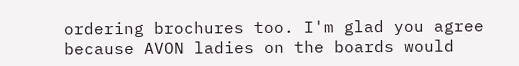ordering brochures too. I'm glad you agree because AVON ladies on the boards would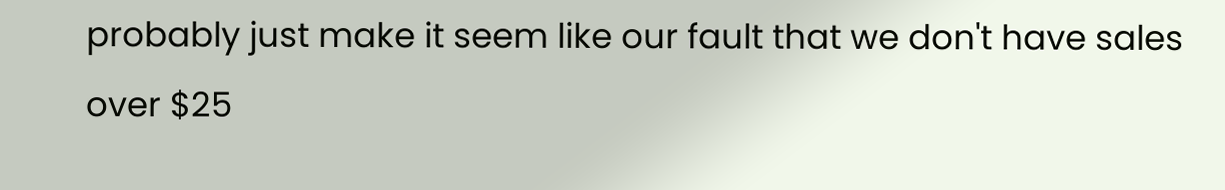probably just make it seem like our fault that we don't have sales over $25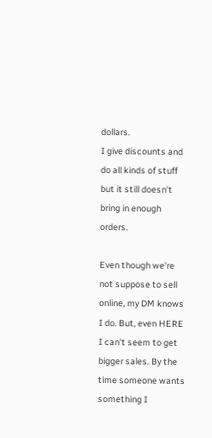dollars.
I give discounts and do all kinds of stuff but it still doesn't bring in enough orders.

Even though we're not suppose to sell online, my DM knows I do. But, even HERE I can't seem to get bigger sales. By the time someone wants something I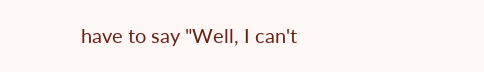have to say "Well, I can't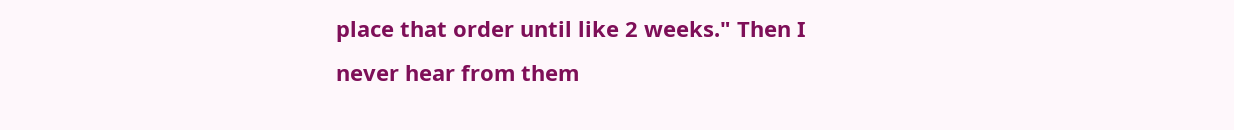place that order until like 2 weeks." Then I never hear from them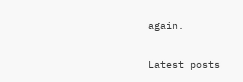again.


Latest posts